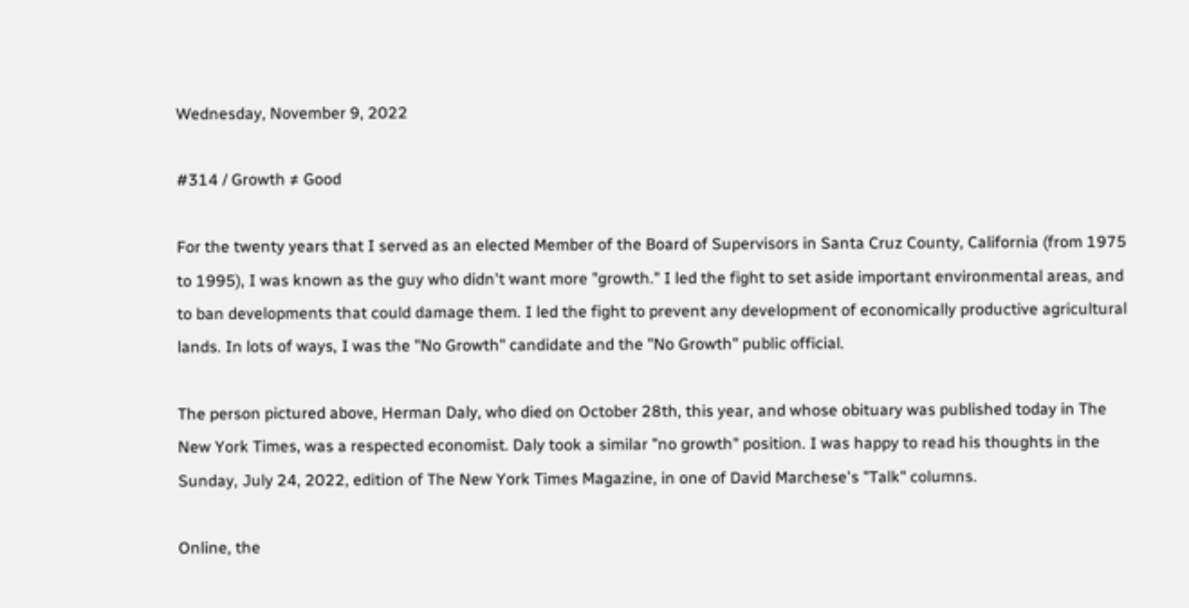Wednesday, November 9, 2022

#314 / Growth ≠ Good

For the twenty years that I served as an elected Member of the Board of Supervisors in Santa Cruz County, California (from 1975 to 1995), I was known as the guy who didn't want more "growth." I led the fight to set aside important environmental areas, and to ban developments that could damage them. I led the fight to prevent any development of economically productive agricultural lands. In lots of ways, I was the "No Growth" candidate and the "No Growth" public official.

The person pictured above, Herman Daly, who died on October 28th, this year, and whose obituary was published today in The New York Times, was a respected economist. Daly took a similar "no growth" position. I was happy to read his thoughts in the Sunday, July 24, 2022, edition of The New York Times Magazine, in one of David Marchese's "Talk" columns.

Online, the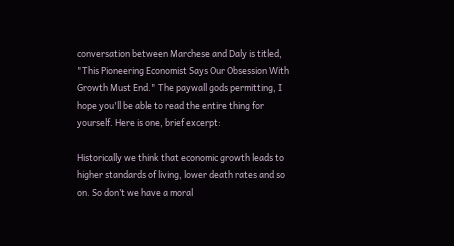conversation between Marchese and Daly is titled, "This Pioneering Economist Says Our Obsession With Growth Must End." The paywall gods permitting, I hope you'll be able to read the entire thing for yourself. Here is one, brief excerpt:

Historically we think that economic growth leads to higher standards of living, lower death rates and so on. So don’t we have a moral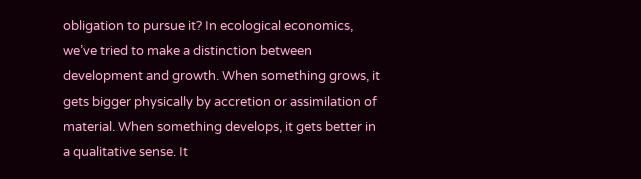obligation to pursue it? In ecological economics, we’ve tried to make a distinction between development and growth. When something grows, it gets bigger physically by accretion or assimilation of material. When something develops, it gets better in a qualitative sense. It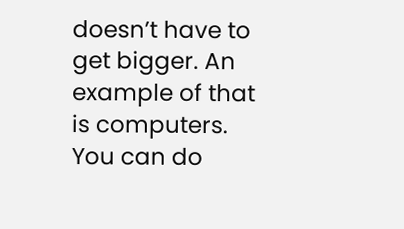doesn’t have to get bigger. An example of that is computers. You can do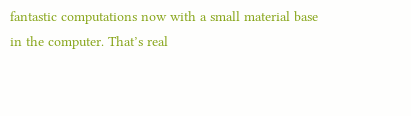fantastic computations now with a small material base in the computer. That’s real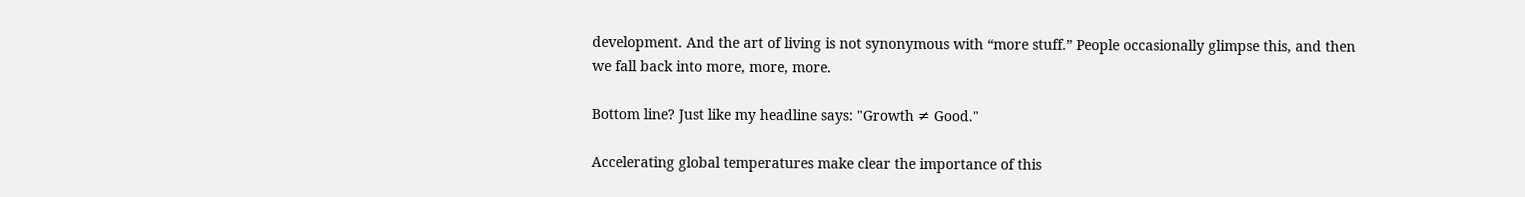development. And the art of living is not synonymous with “more stuff.” People occasionally glimpse this, and then we fall back into more, more, more.

Bottom line? Just like my headline says: "Growth ≠ Good."

Accelerating global temperatures make clear the importance of this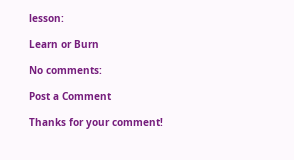lesson:

Learn or Burn

No comments:

Post a Comment

Thanks for your comment!